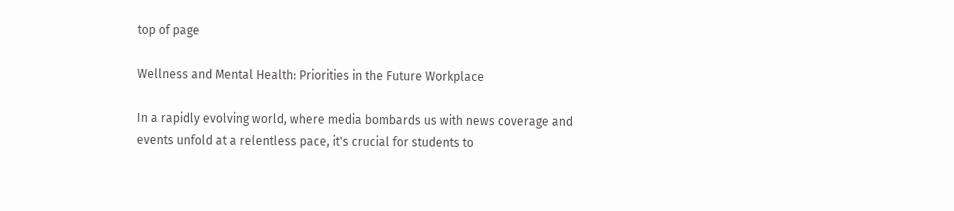top of page

Wellness and Mental Health: Priorities in the Future Workplace

In a rapidly evolving world, where media bombards us with news coverage and events unfold at a relentless pace, it's crucial for students to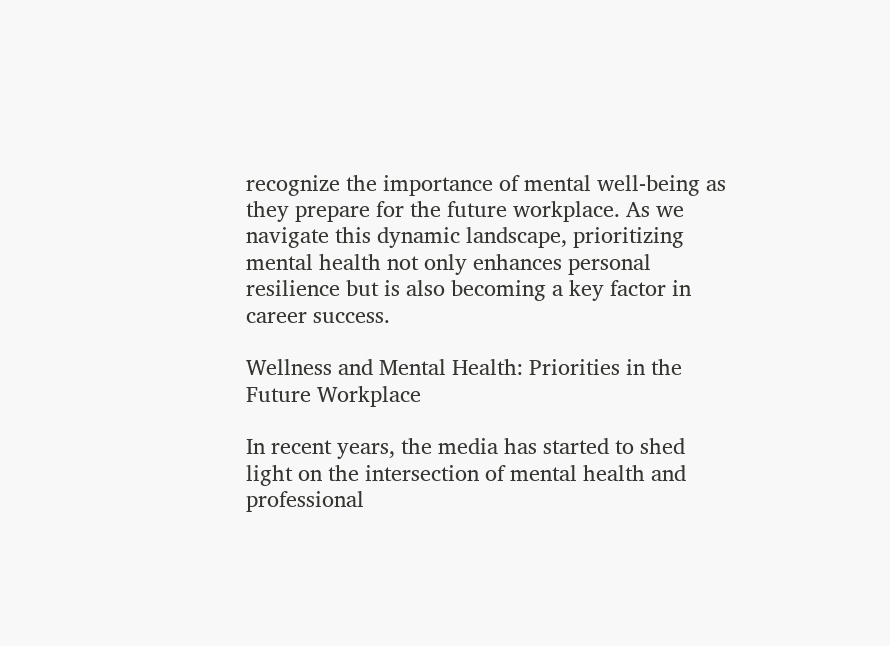recognize the importance of mental well-being as they prepare for the future workplace. As we navigate this dynamic landscape, prioritizing mental health not only enhances personal resilience but is also becoming a key factor in career success.

Wellness and Mental Health: Priorities in the Future Workplace

In recent years, the media has started to shed light on the intersection of mental health and professional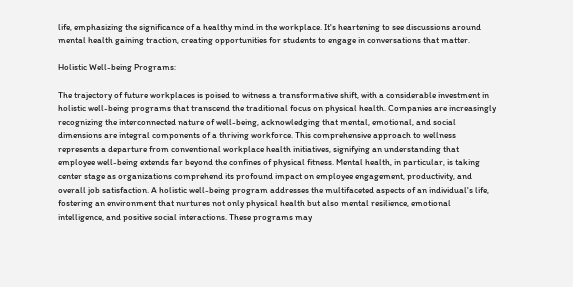life, emphasizing the significance of a healthy mind in the workplace. It's heartening to see discussions around mental health gaining traction, creating opportunities for students to engage in conversations that matter.

Holistic Well-being Programs:

The trajectory of future workplaces is poised to witness a transformative shift, with a considerable investment in holistic well-being programs that transcend the traditional focus on physical health. Companies are increasingly recognizing the interconnected nature of well-being, acknowledging that mental, emotional, and social dimensions are integral components of a thriving workforce. This comprehensive approach to wellness represents a departure from conventional workplace health initiatives, signifying an understanding that employee well-being extends far beyond the confines of physical fitness. Mental health, in particular, is taking center stage as organizations comprehend its profound impact on employee engagement, productivity, and overall job satisfaction. A holistic well-being program addresses the multifaceted aspects of an individual's life, fostering an environment that nurtures not only physical health but also mental resilience, emotional intelligence, and positive social interactions. These programs may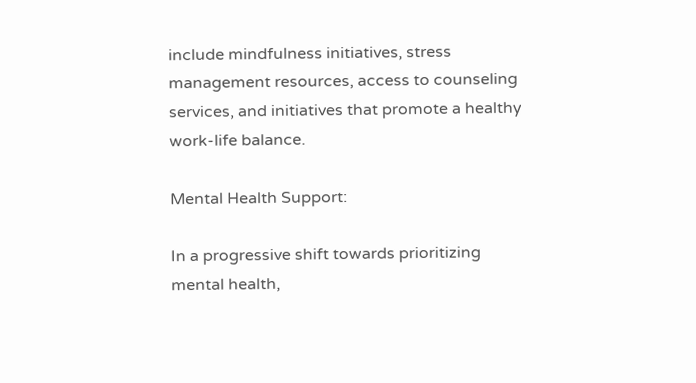include mindfulness initiatives, stress management resources, access to counseling services, and initiatives that promote a healthy work-life balance.

Mental Health Support:

In a progressive shift towards prioritizing mental health,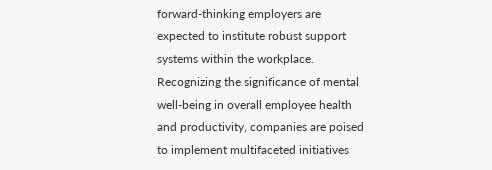forward-thinking employers are expected to institute robust support systems within the workplace. Recognizing the significance of mental well-being in overall employee health and productivity, companies are poised to implement multifaceted initiatives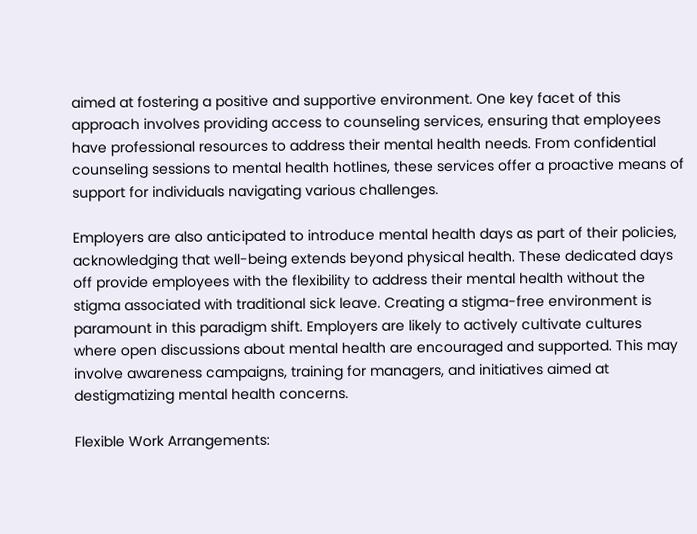aimed at fostering a positive and supportive environment. One key facet of this approach involves providing access to counseling services, ensuring that employees have professional resources to address their mental health needs. From confidential counseling sessions to mental health hotlines, these services offer a proactive means of support for individuals navigating various challenges.

Employers are also anticipated to introduce mental health days as part of their policies, acknowledging that well-being extends beyond physical health. These dedicated days off provide employees with the flexibility to address their mental health without the stigma associated with traditional sick leave. Creating a stigma-free environment is paramount in this paradigm shift. Employers are likely to actively cultivate cultures where open discussions about mental health are encouraged and supported. This may involve awareness campaigns, training for managers, and initiatives aimed at destigmatizing mental health concerns.

Flexible Work Arrangements: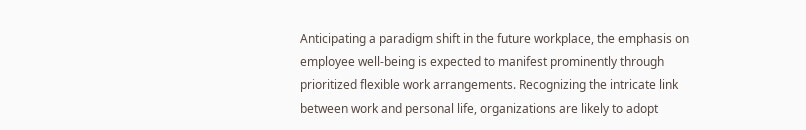Anticipating a paradigm shift in the future workplace, the emphasis on employee well-being is expected to manifest prominently through prioritized flexible work arrangements. Recognizing the intricate link between work and personal life, organizations are likely to adopt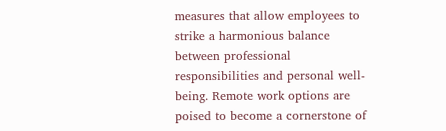measures that allow employees to strike a harmonious balance between professional responsibilities and personal well-being. Remote work options are poised to become a cornerstone of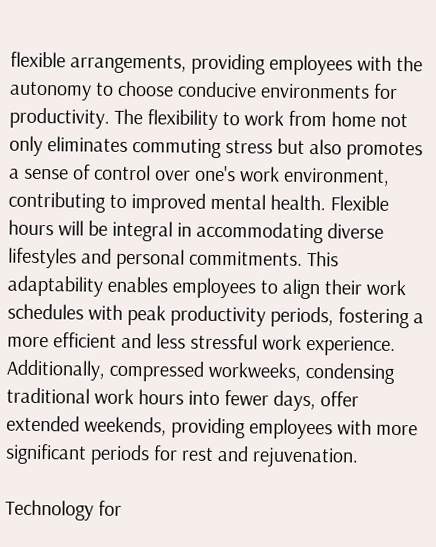flexible arrangements, providing employees with the autonomy to choose conducive environments for productivity. The flexibility to work from home not only eliminates commuting stress but also promotes a sense of control over one's work environment, contributing to improved mental health. Flexible hours will be integral in accommodating diverse lifestyles and personal commitments. This adaptability enables employees to align their work schedules with peak productivity periods, fostering a more efficient and less stressful work experience. Additionally, compressed workweeks, condensing traditional work hours into fewer days, offer extended weekends, providing employees with more significant periods for rest and rejuvenation.

Technology for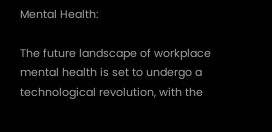Mental Health:

The future landscape of workplace mental health is set to undergo a technological revolution, with the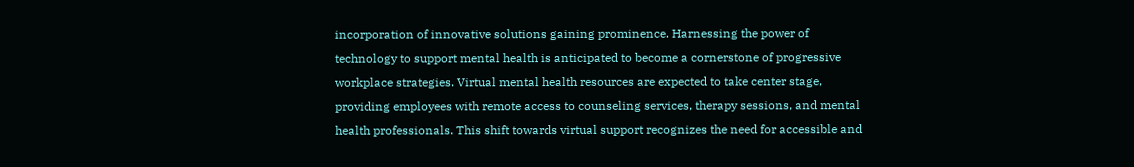incorporation of innovative solutions gaining prominence. Harnessing the power of technology to support mental health is anticipated to become a cornerstone of progressive workplace strategies. Virtual mental health resources are expected to take center stage, providing employees with remote access to counseling services, therapy sessions, and mental health professionals. This shift towards virtual support recognizes the need for accessible and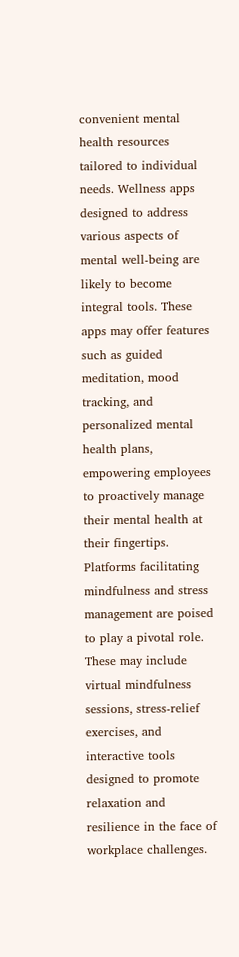convenient mental health resources tailored to individual needs. Wellness apps designed to address various aspects of mental well-being are likely to become integral tools. These apps may offer features such as guided meditation, mood tracking, and personalized mental health plans, empowering employees to proactively manage their mental health at their fingertips. Platforms facilitating mindfulness and stress management are poised to play a pivotal role. These may include virtual mindfulness sessions, stress-relief exercises, and interactive tools designed to promote relaxation and resilience in the face of workplace challenges.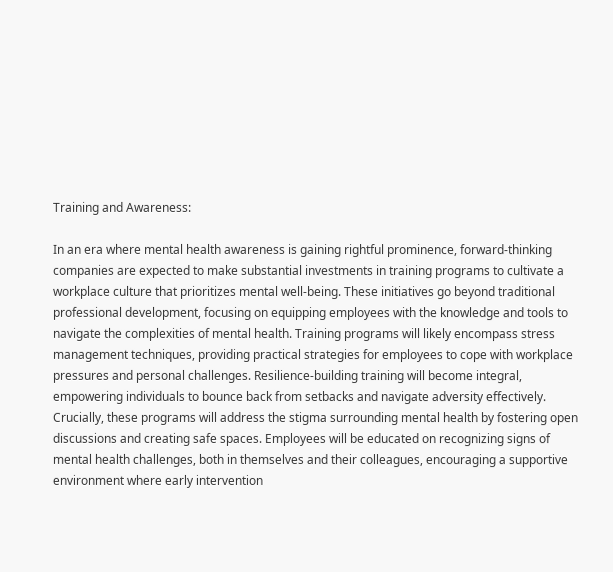Training and Awareness:

In an era where mental health awareness is gaining rightful prominence, forward-thinking companies are expected to make substantial investments in training programs to cultivate a workplace culture that prioritizes mental well-being. These initiatives go beyond traditional professional development, focusing on equipping employees with the knowledge and tools to navigate the complexities of mental health. Training programs will likely encompass stress management techniques, providing practical strategies for employees to cope with workplace pressures and personal challenges. Resilience-building training will become integral, empowering individuals to bounce back from setbacks and navigate adversity effectively. Crucially, these programs will address the stigma surrounding mental health by fostering open discussions and creating safe spaces. Employees will be educated on recognizing signs of mental health challenges, both in themselves and their colleagues, encouraging a supportive environment where early intervention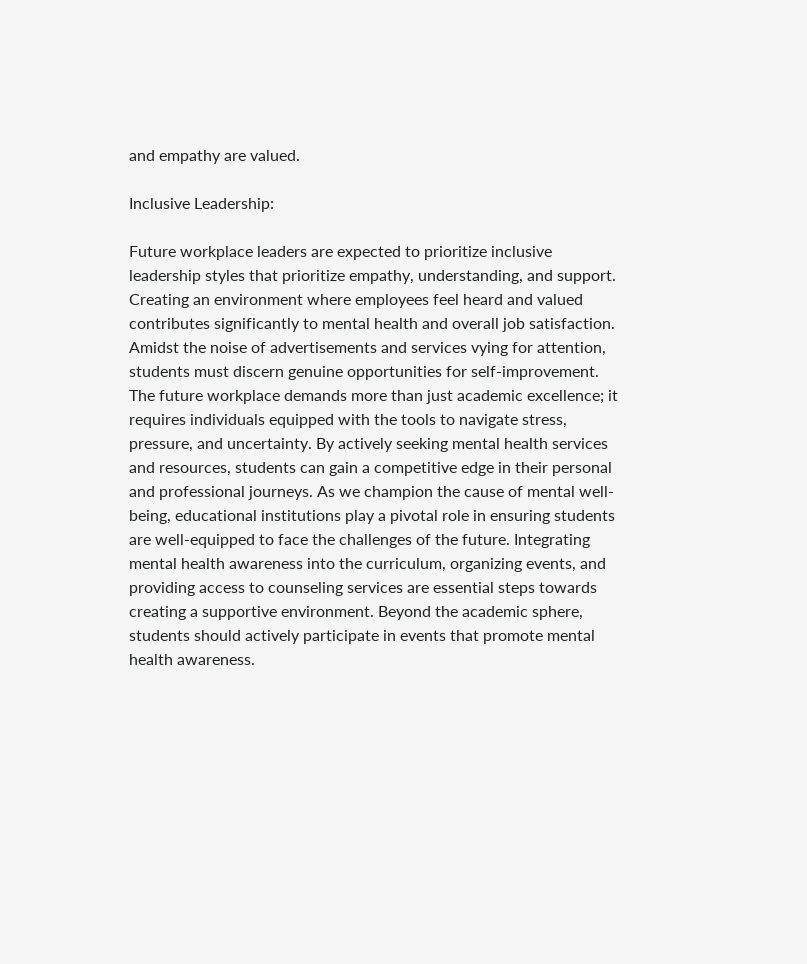and empathy are valued.

Inclusive Leadership:

Future workplace leaders are expected to prioritize inclusive leadership styles that prioritize empathy, understanding, and support. Creating an environment where employees feel heard and valued contributes significantly to mental health and overall job satisfaction. Amidst the noise of advertisements and services vying for attention, students must discern genuine opportunities for self-improvement. The future workplace demands more than just academic excellence; it requires individuals equipped with the tools to navigate stress, pressure, and uncertainty. By actively seeking mental health services and resources, students can gain a competitive edge in their personal and professional journeys. As we champion the cause of mental well-being, educational institutions play a pivotal role in ensuring students are well-equipped to face the challenges of the future. Integrating mental health awareness into the curriculum, organizing events, and providing access to counseling services are essential steps towards creating a supportive environment. Beyond the academic sphere, students should actively participate in events that promote mental health awareness.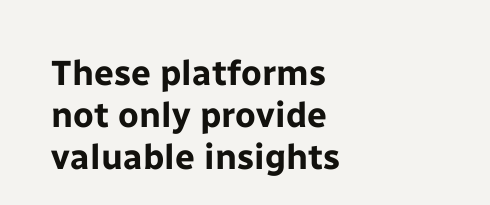These platforms not only provide valuable insights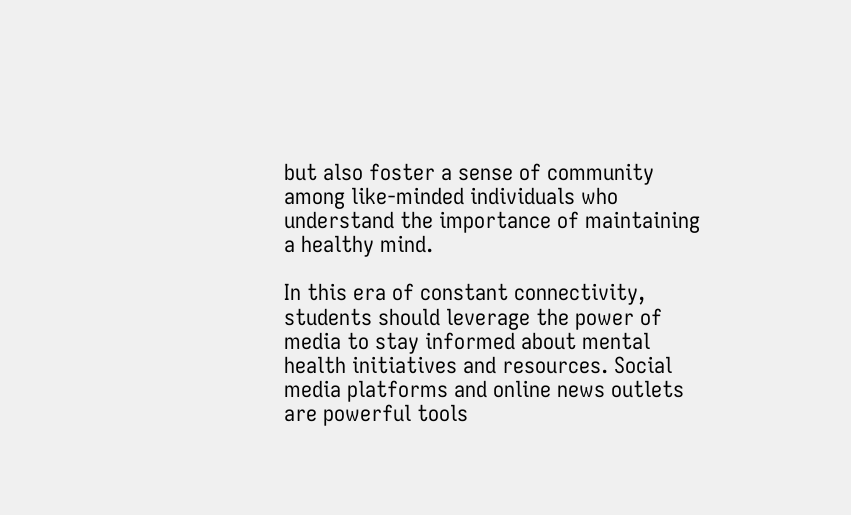but also foster a sense of community among like-minded individuals who understand the importance of maintaining a healthy mind.

In this era of constant connectivity, students should leverage the power of media to stay informed about mental health initiatives and resources. Social media platforms and online news outlets are powerful tools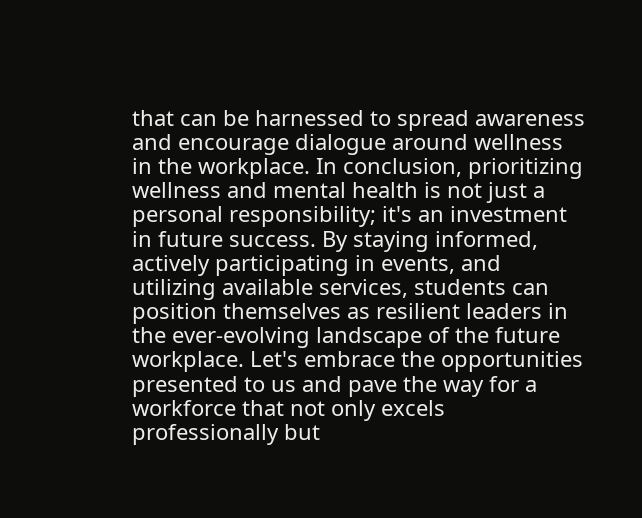that can be harnessed to spread awareness and encourage dialogue around wellness in the workplace. In conclusion, prioritizing wellness and mental health is not just a personal responsibility; it's an investment in future success. By staying informed, actively participating in events, and utilizing available services, students can position themselves as resilient leaders in the ever-evolving landscape of the future workplace. Let's embrace the opportunities presented to us and pave the way for a workforce that not only excels professionally but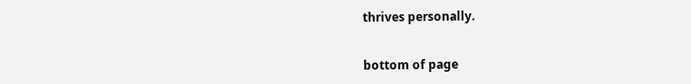thrives personally.


bottom of page